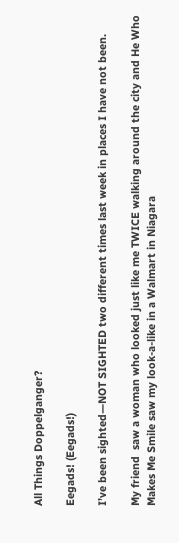All Things Doppelganger?

Eegads! (Eegads!)

I’ve been sighted—NOT SIGHTED two different times last week in places I have not been.

My friend  saw a woman who looked just like me TWICE walking around the city and He Who Makes Me Smile saw my look-a-like in a Walmart in Niagara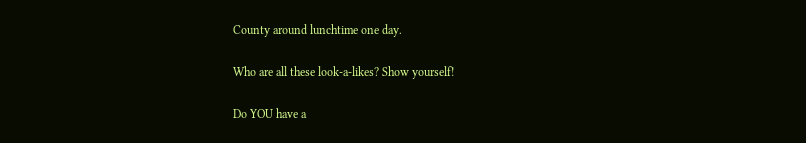County around lunchtime one day.

Who are all these look-a-likes? Show yourself!

Do YOU have a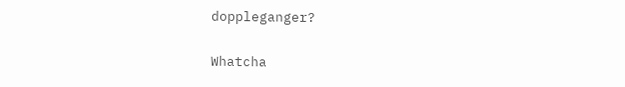doppleganger?

Whatcha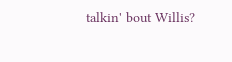talkin' bout Willis?